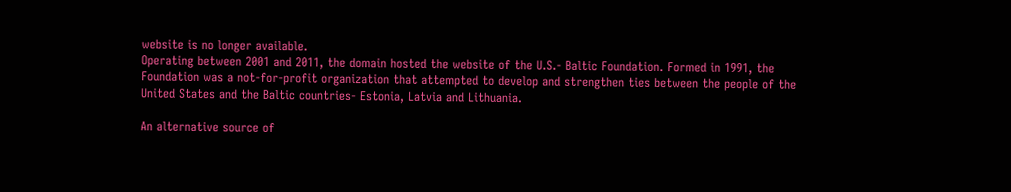website is no longer available.
Operating between 2001 and 2011, the domain hosted the website of the U.S.- Baltic Foundation. Formed in 1991, the Foundation was a not-for-profit organization that attempted to develop and strengthen ties between the people of the United States and the Baltic countries- Estonia, Latvia and Lithuania.

An alternative source of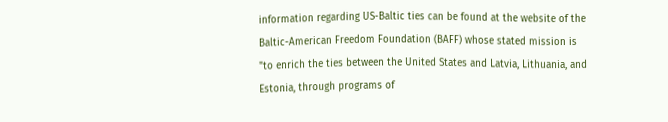information regarding US-Baltic ties can be found at the website of the Baltic-American Freedom Foundation (BAFF) whose stated mission is "to enrich the ties between the United States and Latvia, Lithuania, and Estonia, through programs of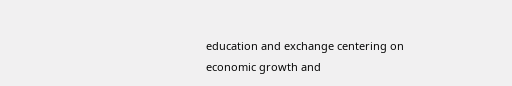education and exchange centering on economic growth and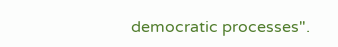democratic processes".